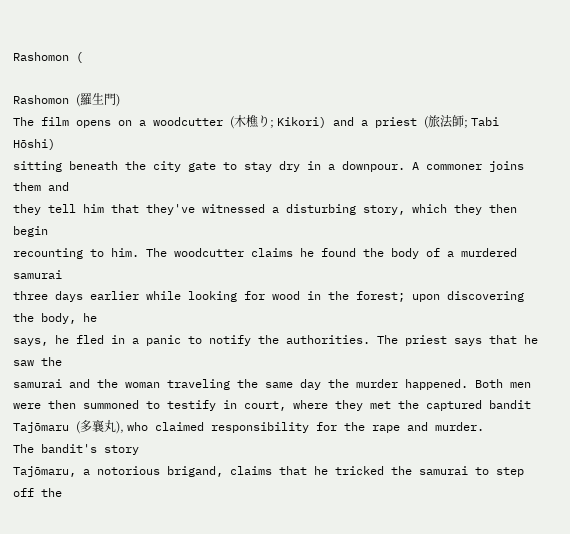Rashomon (

Rashomon (羅生門)
The film opens on a woodcutter (木樵り; Kikori) and a priest (旅法師; Tabi Hōshi)
sitting beneath the city gate to stay dry in a downpour. A commoner joins them and
they tell him that they've witnessed a disturbing story, which they then begin
recounting to him. The woodcutter claims he found the body of a murdered samurai
three days earlier while looking for wood in the forest; upon discovering the body, he
says, he fled in a panic to notify the authorities. The priest says that he saw the
samurai and the woman traveling the same day the murder happened. Both men
were then summoned to testify in court, where they met the captured bandit
Tajōmaru (多襄丸), who claimed responsibility for the rape and murder.
The bandit's story
Tajōmaru, a notorious brigand, claims that he tricked the samurai to step off the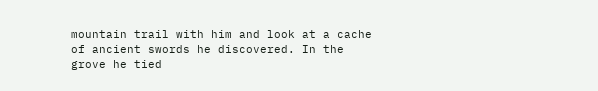mountain trail with him and look at a cache of ancient swords he discovered. In the
grove he tied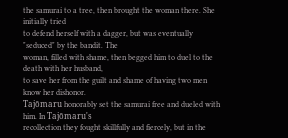the samurai to a tree, then brought the woman there. She initially tried
to defend herself with a dagger, but was eventually "seduced" by the bandit. The
woman, filled with shame, then begged him to duel to the death with her husband,
to save her from the guilt and shame of having two men know her dishonor.
Tajōmaru honorably set the samurai free and dueled with him. In Tajōmaru's
recollection they fought skillfully and fiercely, but in the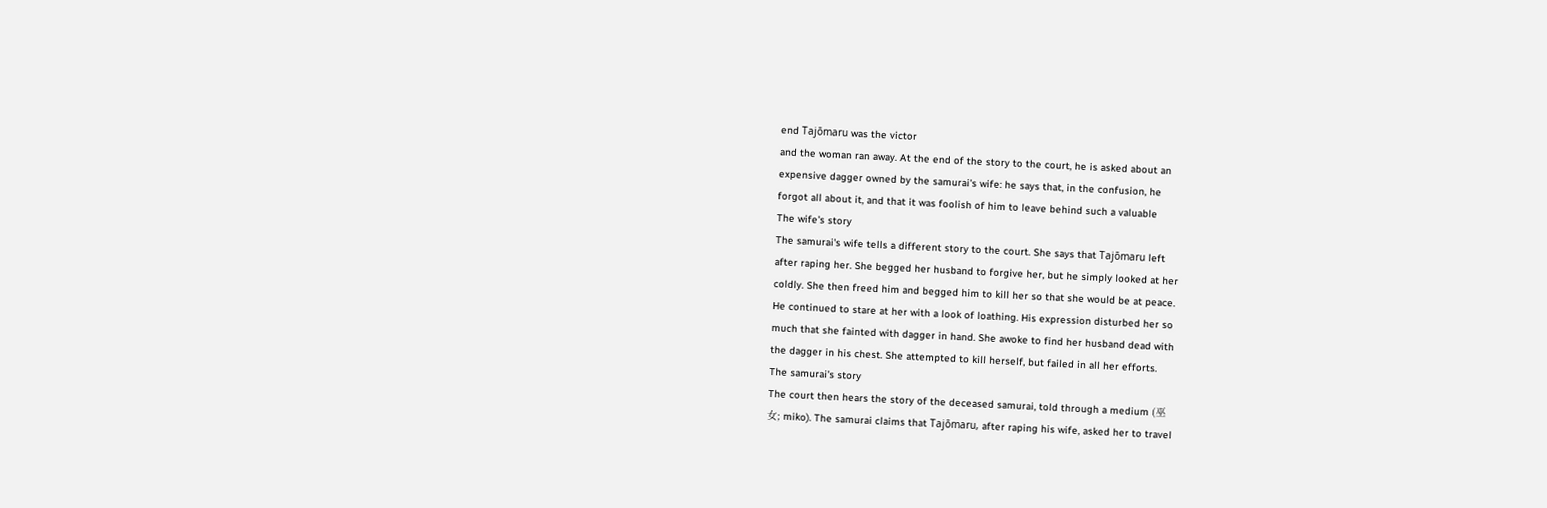end Tajōmaru was the victor
and the woman ran away. At the end of the story to the court, he is asked about an
expensive dagger owned by the samurai's wife: he says that, in the confusion, he
forgot all about it, and that it was foolish of him to leave behind such a valuable
The wife's story
The samurai's wife tells a different story to the court. She says that Tajōmaru left
after raping her. She begged her husband to forgive her, but he simply looked at her
coldly. She then freed him and begged him to kill her so that she would be at peace.
He continued to stare at her with a look of loathing. His expression disturbed her so
much that she fainted with dagger in hand. She awoke to find her husband dead with
the dagger in his chest. She attempted to kill herself, but failed in all her efforts.
The samurai's story
The court then hears the story of the deceased samurai, told through a medium (巫
女; miko). The samurai claims that Tajōmaru, after raping his wife, asked her to travel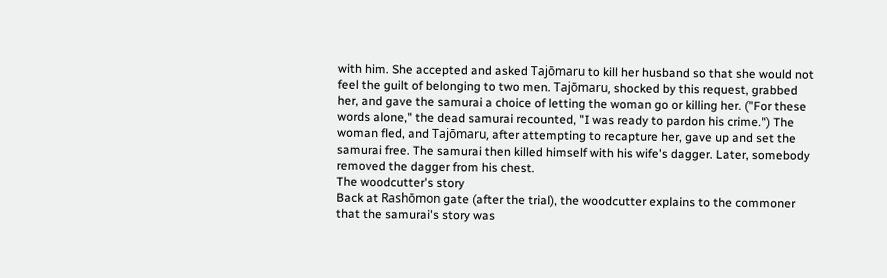with him. She accepted and asked Tajōmaru to kill her husband so that she would not
feel the guilt of belonging to two men. Tajōmaru, shocked by this request, grabbed
her, and gave the samurai a choice of letting the woman go or killing her. ("For these
words alone," the dead samurai recounted, "I was ready to pardon his crime.") The
woman fled, and Tajōmaru, after attempting to recapture her, gave up and set the
samurai free. The samurai then killed himself with his wife's dagger. Later, somebody
removed the dagger from his chest.
The woodcutter's story
Back at Rashōmon gate (after the trial), the woodcutter explains to the commoner
that the samurai's story was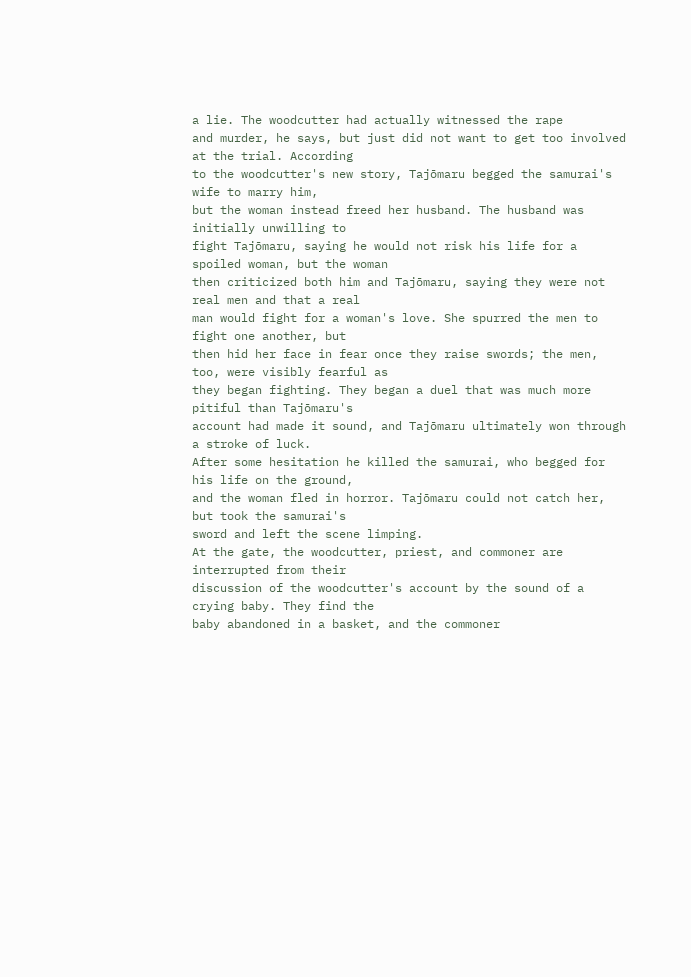a lie. The woodcutter had actually witnessed the rape
and murder, he says, but just did not want to get too involved at the trial. According
to the woodcutter's new story, Tajōmaru begged the samurai's wife to marry him,
but the woman instead freed her husband. The husband was initially unwilling to
fight Tajōmaru, saying he would not risk his life for a spoiled woman, but the woman
then criticized both him and Tajōmaru, saying they were not real men and that a real
man would fight for a woman's love. She spurred the men to fight one another, but
then hid her face in fear once they raise swords; the men, too, were visibly fearful as
they began fighting. They began a duel that was much more pitiful than Tajōmaru's
account had made it sound, and Tajōmaru ultimately won through a stroke of luck.
After some hesitation he killed the samurai, who begged for his life on the ground,
and the woman fled in horror. Tajōmaru could not catch her, but took the samurai's
sword and left the scene limping.
At the gate, the woodcutter, priest, and commoner are interrupted from their
discussion of the woodcutter's account by the sound of a crying baby. They find the
baby abandoned in a basket, and the commoner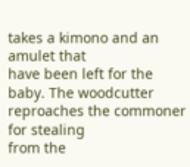takes a kimono and an amulet that
have been left for the baby. The woodcutter reproaches the commoner for stealing
from the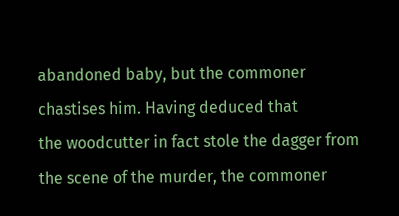abandoned baby, but the commoner chastises him. Having deduced that
the woodcutter in fact stole the dagger from the scene of the murder, the commoner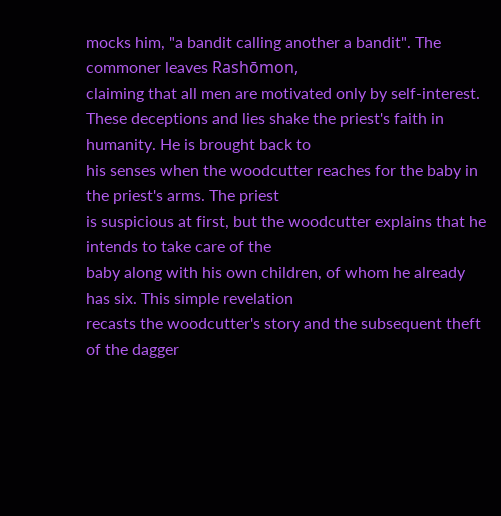mocks him, "a bandit calling another a bandit". The commoner leaves Rashōmon,
claiming that all men are motivated only by self-interest.
These deceptions and lies shake the priest's faith in humanity. He is brought back to
his senses when the woodcutter reaches for the baby in the priest's arms. The priest
is suspicious at first, but the woodcutter explains that he intends to take care of the
baby along with his own children, of whom he already has six. This simple revelation
recasts the woodcutter's story and the subsequent theft of the dagger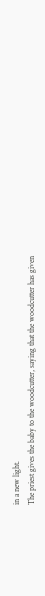in a new light.
The priest gives the baby to the woodcutter, saying that the woodcutter has given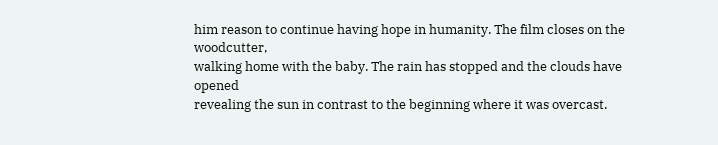him reason to continue having hope in humanity. The film closes on the woodcutter,
walking home with the baby. The rain has stopped and the clouds have opened
revealing the sun in contrast to the beginning where it was overcast.